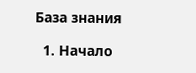База знания

  1. Начало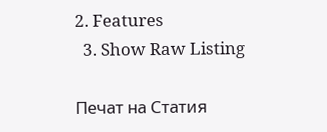2. Features
  3. Show Raw Listing

Печат на Статия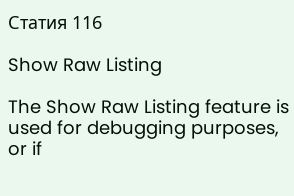Статия 116

Show Raw Listing

The Show Raw Listing feature is used for debugging purposes, or if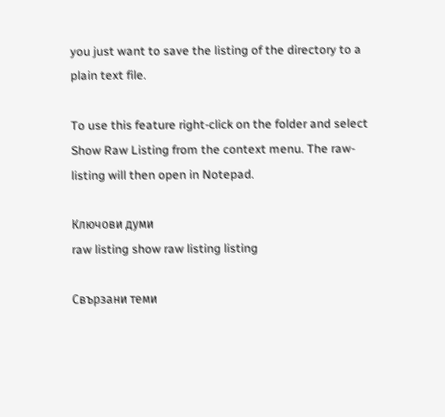you just want to save the listing of the directory to a plain text file.

To use this feature right-click on the folder and select Show Raw Listing from the context menu. The raw-listing will then open in Notepad.

Ключови думи
raw listing show raw listing listing

Свързани теми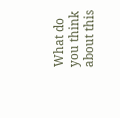What do you think about this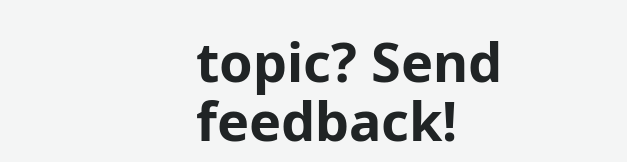topic? Send feedback!